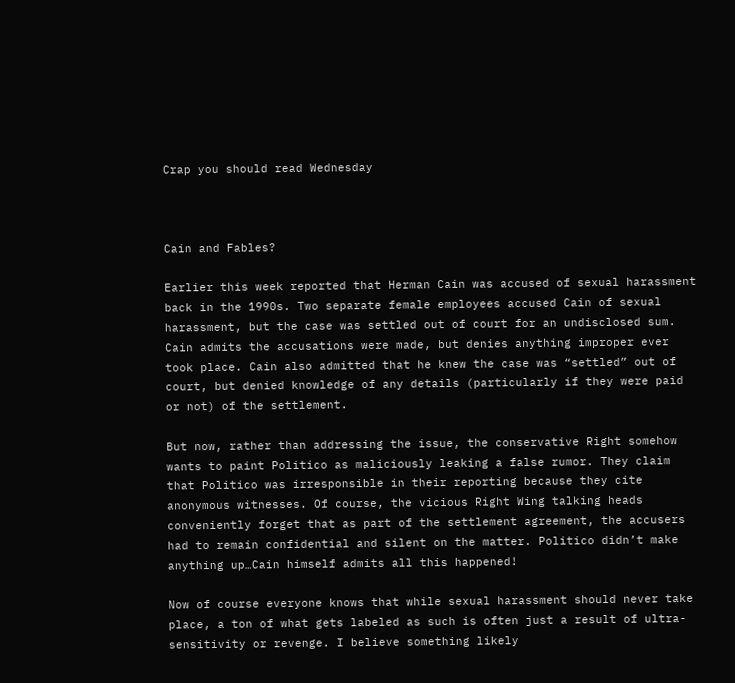Crap you should read Wednesday



Cain and Fables?

Earlier this week reported that Herman Cain was accused of sexual harassment back in the 1990s. Two separate female employees accused Cain of sexual harassment, but the case was settled out of court for an undisclosed sum. Cain admits the accusations were made, but denies anything improper ever took place. Cain also admitted that he knew the case was “settled” out of court, but denied knowledge of any details (particularly if they were paid or not) of the settlement.

But now, rather than addressing the issue, the conservative Right somehow wants to paint Politico as maliciously leaking a false rumor. They claim that Politico was irresponsible in their reporting because they cite anonymous witnesses. Of course, the vicious Right Wing talking heads conveniently forget that as part of the settlement agreement, the accusers had to remain confidential and silent on the matter. Politico didn’t make anything up…Cain himself admits all this happened!

Now of course everyone knows that while sexual harassment should never take place, a ton of what gets labeled as such is often just a result of ultra-sensitivity or revenge. I believe something likely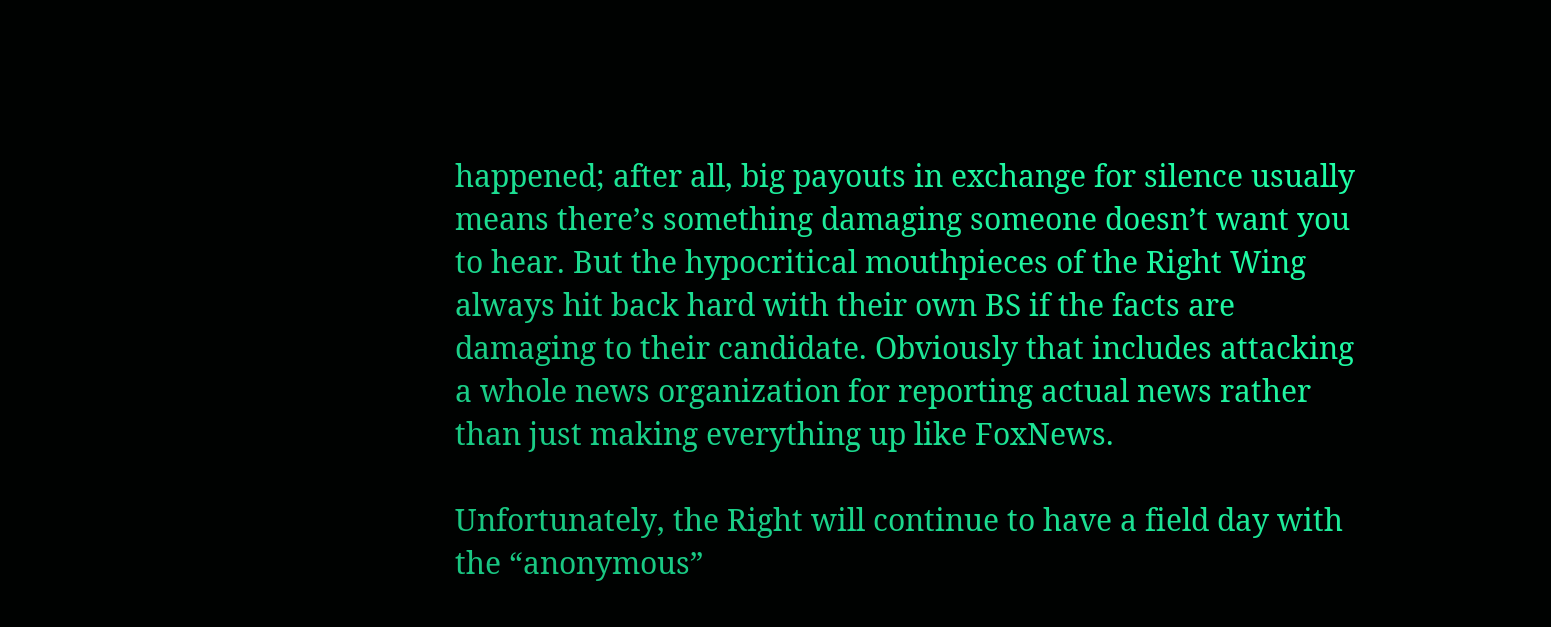happened; after all, big payouts in exchange for silence usually means there’s something damaging someone doesn’t want you to hear. But the hypocritical mouthpieces of the Right Wing always hit back hard with their own BS if the facts are damaging to their candidate. Obviously that includes attacking a whole news organization for reporting actual news rather than just making everything up like FoxNews.

Unfortunately, the Right will continue to have a field day with the “anonymous”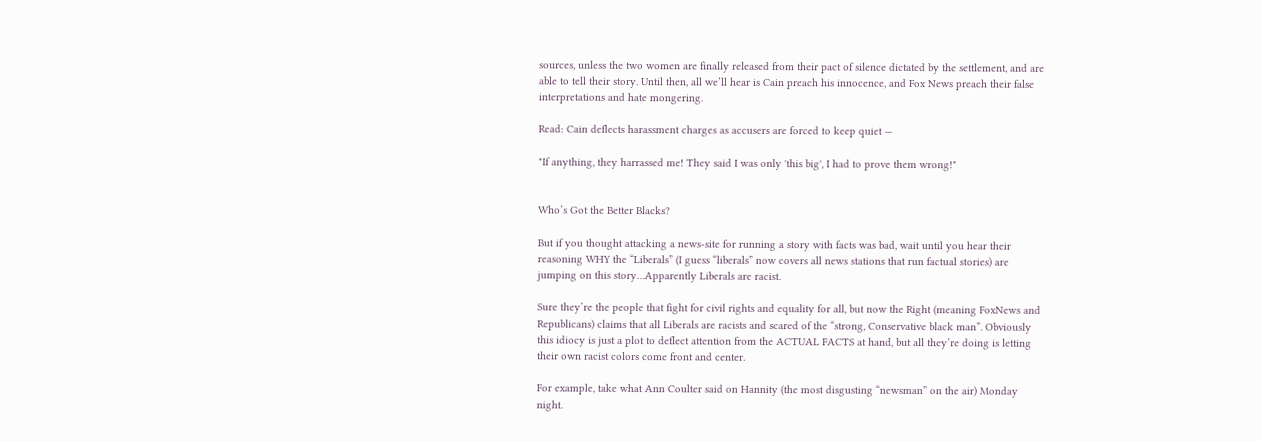sources, unless the two women are finally released from their pact of silence dictated by the settlement, and are able to tell their story. Until then, all we’ll hear is Cain preach his innocence, and Fox News preach their false interpretations and hate mongering.

Read: Cain deflects harassment charges as accusers are forced to keep quiet —

"If anything, they harrassed me! They said I was only 'this big', I had to prove them wrong!"


Who’s Got the Better Blacks?

But if you thought attacking a news-site for running a story with facts was bad, wait until you hear their reasoning WHY the “Liberals” (I guess “liberals” now covers all news stations that run factual stories) are jumping on this story…Apparently Liberals are racist.

Sure they’re the people that fight for civil rights and equality for all, but now the Right (meaning FoxNews and Republicans) claims that all Liberals are racists and scared of the “strong, Conservative black man”. Obviously this idiocy is just a plot to deflect attention from the ACTUAL FACTS at hand, but all they’re doing is letting their own racist colors come front and center.

For example, take what Ann Coulter said on Hannity (the most disgusting “newsman” on the air) Monday night.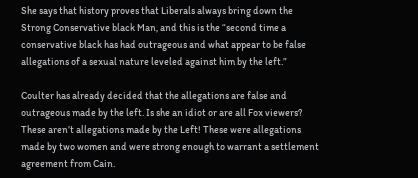She says that history proves that Liberals always bring down the Strong Conservative black Man, and this is the “second time a conservative black has had outrageous and what appear to be false allegations of a sexual nature leveled against him by the left.”

Coulter has already decided that the allegations are false and outrageous made by the left. Is she an idiot or are all Fox viewers? These aren’t allegations made by the Left! These were allegations made by two women and were strong enough to warrant a settlement agreement from Cain.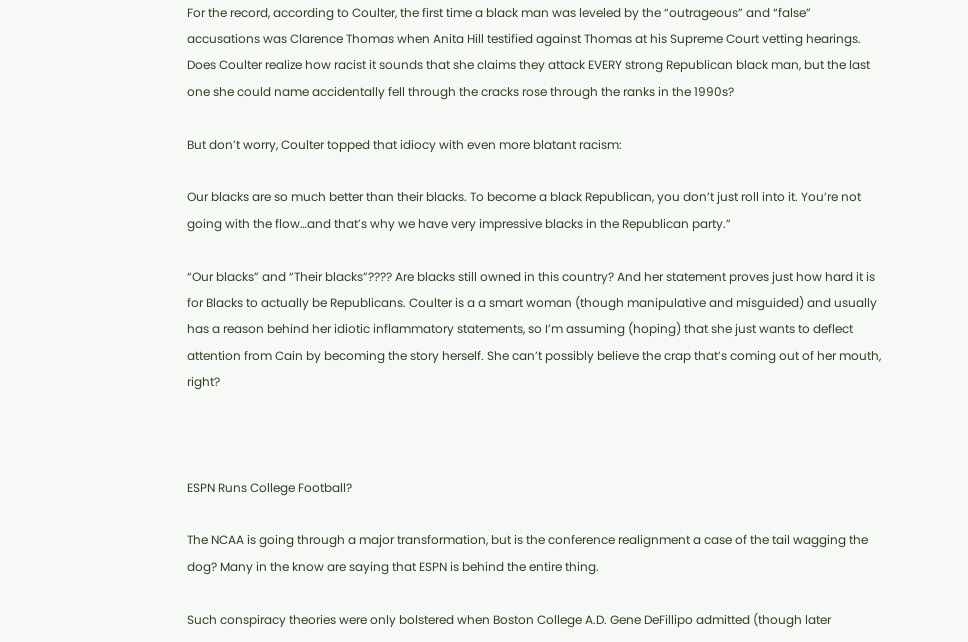For the record, according to Coulter, the first time a black man was leveled by the “outrageous” and “false” accusations was Clarence Thomas when Anita Hill testified against Thomas at his Supreme Court vetting hearings. Does Coulter realize how racist it sounds that she claims they attack EVERY strong Republican black man, but the last one she could name accidentally fell through the cracks rose through the ranks in the 1990s?

But don’t worry, Coulter topped that idiocy with even more blatant racism:

Our blacks are so much better than their blacks. To become a black Republican, you don’t just roll into it. You’re not going with the flow…and that’s why we have very impressive blacks in the Republican party.”

“Our blacks” and “Their blacks”???? Are blacks still owned in this country? And her statement proves just how hard it is for Blacks to actually be Republicans. Coulter is a a smart woman (though manipulative and misguided) and usually has a reason behind her idiotic inflammatory statements, so I’m assuming (hoping) that she just wants to deflect attention from Cain by becoming the story herself. She can’t possibly believe the crap that’s coming out of her mouth, right?



ESPN Runs College Football?

The NCAA is going through a major transformation, but is the conference realignment a case of the tail wagging the dog? Many in the know are saying that ESPN is behind the entire thing.

Such conspiracy theories were only bolstered when Boston College A.D. Gene DeFillipo admitted (though later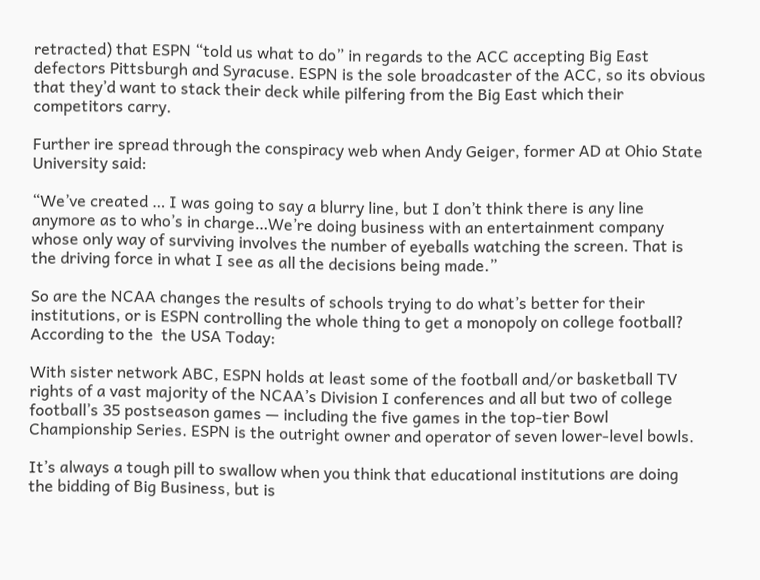retracted) that ESPN “told us what to do” in regards to the ACC accepting Big East defectors Pittsburgh and Syracuse. ESPN is the sole broadcaster of the ACC, so its obvious that they’d want to stack their deck while pilfering from the Big East which their competitors carry.

Further ire spread through the conspiracy web when Andy Geiger, former AD at Ohio State University said:

“We’ve created … I was going to say a blurry line, but I don’t think there is any line anymore as to who’s in charge…We’re doing business with an entertainment company whose only way of surviving involves the number of eyeballs watching the screen. That is the driving force in what I see as all the decisions being made.”

So are the NCAA changes the results of schools trying to do what’s better for their institutions, or is ESPN controlling the whole thing to get a monopoly on college football? According to the  the USA Today:

With sister network ABC, ESPN holds at least some of the football and/or basketball TV rights of a vast majority of the NCAA’s Division I conferences and all but two of college football’s 35 postseason games — including the five games in the top-tier Bowl Championship Series. ESPN is the outright owner and operator of seven lower-level bowls.

It’s always a tough pill to swallow when you think that educational institutions are doing the bidding of Big Business, but is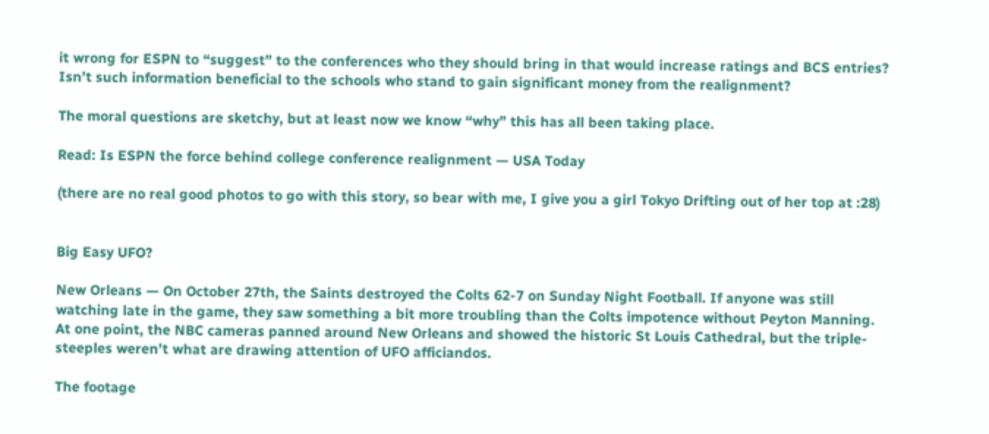it wrong for ESPN to “suggest” to the conferences who they should bring in that would increase ratings and BCS entries? Isn’t such information beneficial to the schools who stand to gain significant money from the realignment?

The moral questions are sketchy, but at least now we know “why” this has all been taking place.

Read: Is ESPN the force behind college conference realignment — USA Today

(there are no real good photos to go with this story, so bear with me, I give you a girl Tokyo Drifting out of her top at :28)


Big Easy UFO?

New Orleans — On October 27th, the Saints destroyed the Colts 62-7 on Sunday Night Football. If anyone was still watching late in the game, they saw something a bit more troubling than the Colts impotence without Peyton Manning. At one point, the NBC cameras panned around New Orleans and showed the historic St Louis Cathedral, but the triple-steeples weren’t what are drawing attention of UFO afficiandos.

The footage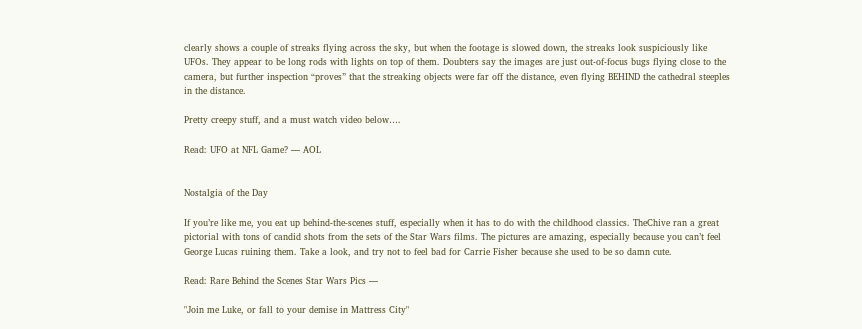clearly shows a couple of streaks flying across the sky, but when the footage is slowed down, the streaks look suspiciously like UFOs. They appear to be long rods with lights on top of them. Doubters say the images are just out-of-focus bugs flying close to the camera, but further inspection “proves” that the streaking objects were far off the distance, even flying BEHIND the cathedral steeples in the distance.

Pretty creepy stuff, and a must watch video below….

Read: UFO at NFL Game? — AOL


Nostalgia of the Day

If you’re like me, you eat up behind-the-scenes stuff, especially when it has to do with the childhood classics. TheChive ran a great pictorial with tons of candid shots from the sets of the Star Wars films. The pictures are amazing, especially because you can’t feel George Lucas ruining them. Take a look, and try not to feel bad for Carrie Fisher because she used to be so damn cute.

Read: Rare Behind the Scenes Star Wars Pics —

"Join me Luke, or fall to your demise in Mattress City"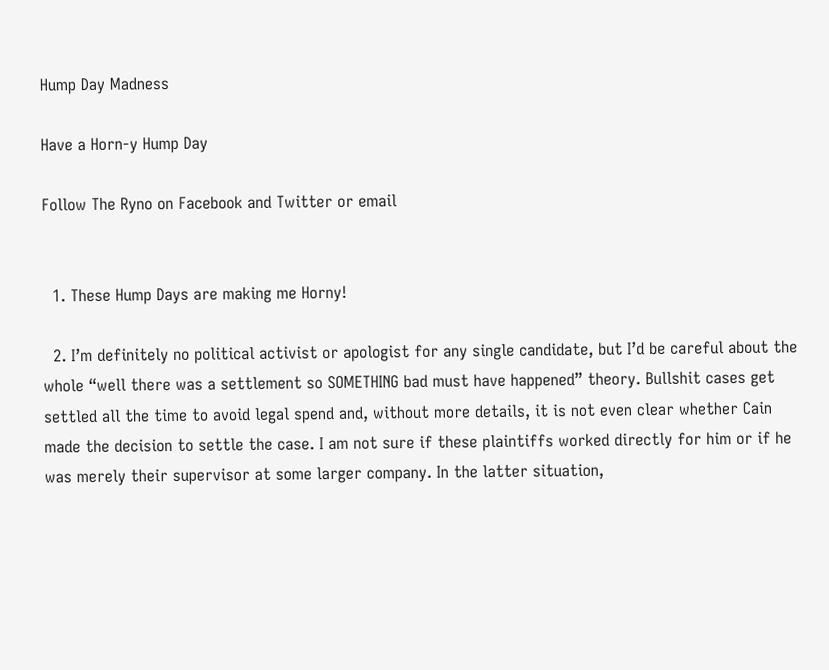Hump Day Madness

Have a Horn-y Hump Day

Follow The Ryno on Facebook and Twitter or email


  1. These Hump Days are making me Horny!

  2. I’m definitely no political activist or apologist for any single candidate, but I’d be careful about the whole “well there was a settlement so SOMETHING bad must have happened” theory. Bullshit cases get settled all the time to avoid legal spend and, without more details, it is not even clear whether Cain made the decision to settle the case. I am not sure if these plaintiffs worked directly for him or if he was merely their supervisor at some larger company. In the latter situation,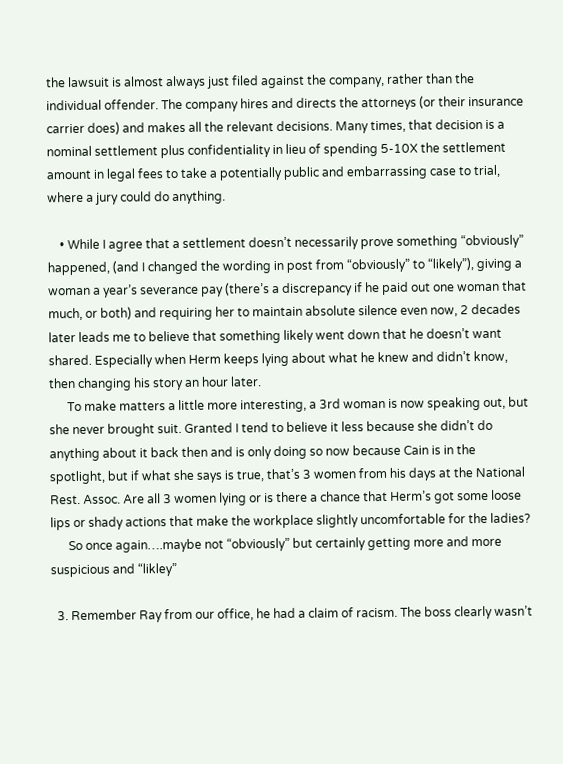the lawsuit is almost always just filed against the company, rather than the individual offender. The company hires and directs the attorneys (or their insurance carrier does) and makes all the relevant decisions. Many times, that decision is a nominal settlement plus confidentiality in lieu of spending 5-10X the settlement amount in legal fees to take a potentially public and embarrassing case to trial, where a jury could do anything.

    • While I agree that a settlement doesn’t necessarily prove something “obviously” happened, (and I changed the wording in post from “obviously” to “likely”), giving a woman a year’s severance pay (there’s a discrepancy if he paid out one woman that much, or both) and requiring her to maintain absolute silence even now, 2 decades later leads me to believe that something likely went down that he doesn’t want shared. Especially when Herm keeps lying about what he knew and didn’t know, then changing his story an hour later.
      To make matters a little more interesting, a 3rd woman is now speaking out, but she never brought suit. Granted I tend to believe it less because she didn’t do anything about it back then and is only doing so now because Cain is in the spotlight, but if what she says is true, that’s 3 women from his days at the National Rest. Assoc. Are all 3 women lying or is there a chance that Herm’s got some loose lips or shady actions that make the workplace slightly uncomfortable for the ladies?
      So once again….maybe not “obviously” but certainly getting more and more suspicious and “likley”

  3. Remember Ray from our office, he had a claim of racism. The boss clearly wasn’t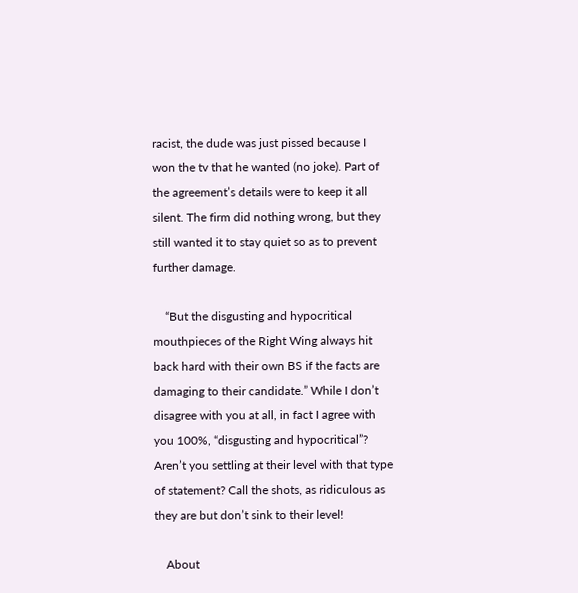racist, the dude was just pissed because I won the tv that he wanted (no joke). Part of the agreement’s details were to keep it all silent. The firm did nothing wrong, but they still wanted it to stay quiet so as to prevent further damage.

    “But the disgusting and hypocritical mouthpieces of the Right Wing always hit back hard with their own BS if the facts are damaging to their candidate.” While I don’t disagree with you at all, in fact I agree with you 100%, “disgusting and hypocritical”? Aren’t you settling at their level with that type of statement? Call the shots, as ridiculous as they are but don’t sink to their level!

    About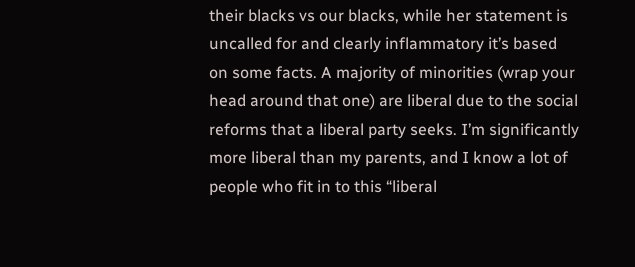their blacks vs our blacks, while her statement is uncalled for and clearly inflammatory it’s based on some facts. A majority of minorities (wrap your head around that one) are liberal due to the social reforms that a liberal party seeks. I’m significantly more liberal than my parents, and I know a lot of people who fit in to this “liberal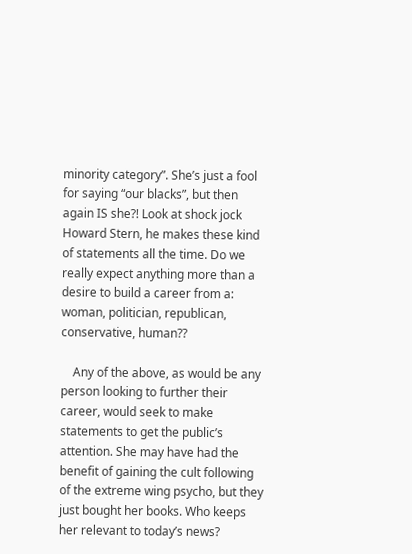minority category”. She’s just a fool for saying “our blacks”, but then again IS she?! Look at shock jock Howard Stern, he makes these kind of statements all the time. Do we really expect anything more than a desire to build a career from a: woman, politician, republican, conservative, human??

    Any of the above, as would be any person looking to further their career, would seek to make statements to get the public’s attention. She may have had the benefit of gaining the cult following of the extreme wing psycho, but they just bought her books. Who keeps her relevant to today’s news?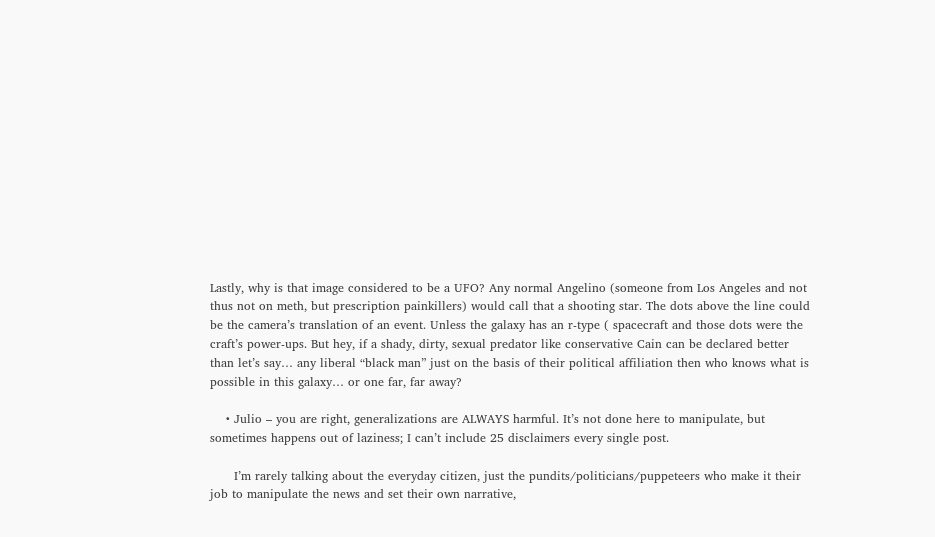Lastly, why is that image considered to be a UFO? Any normal Angelino (someone from Los Angeles and not thus not on meth, but prescription painkillers) would call that a shooting star. The dots above the line could be the camera’s translation of an event. Unless the galaxy has an r-type ( spacecraft and those dots were the craft’s power-ups. But hey, if a shady, dirty, sexual predator like conservative Cain can be declared better than let’s say… any liberal “black man” just on the basis of their political affiliation then who knows what is possible in this galaxy… or one far, far away?

    • Julio – you are right, generalizations are ALWAYS harmful. It’s not done here to manipulate, but sometimes happens out of laziness; I can’t include 25 disclaimers every single post.

      I’m rarely talking about the everyday citizen, just the pundits/politicians/puppeteers who make it their job to manipulate the news and set their own narrative,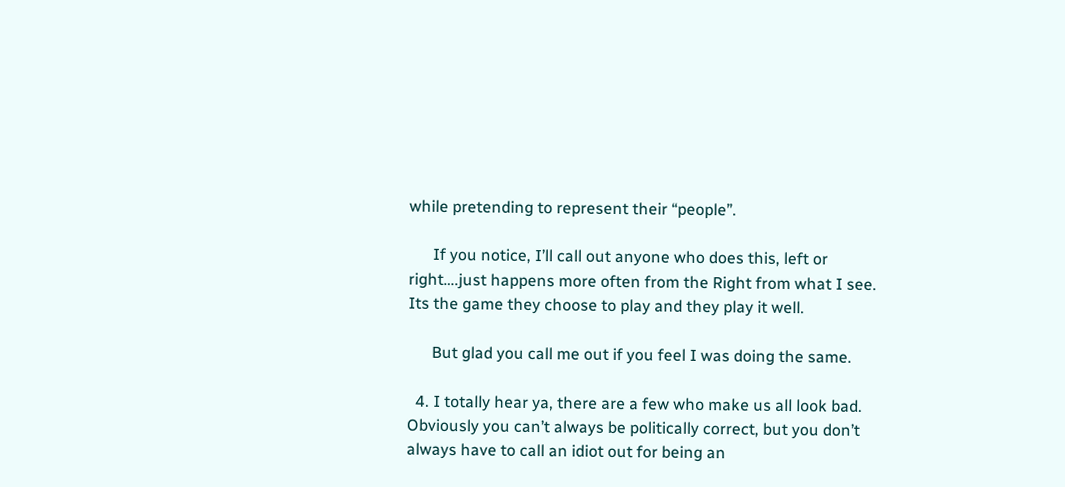while pretending to represent their “people”.

      If you notice, I’ll call out anyone who does this, left or right….just happens more often from the Right from what I see. Its the game they choose to play and they play it well.

      But glad you call me out if you feel I was doing the same.

  4. I totally hear ya, there are a few who make us all look bad. Obviously you can’t always be politically correct, but you don’t always have to call an idiot out for being an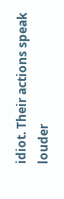idiot. Their actions speak louder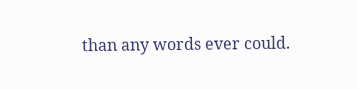than any words ever could.